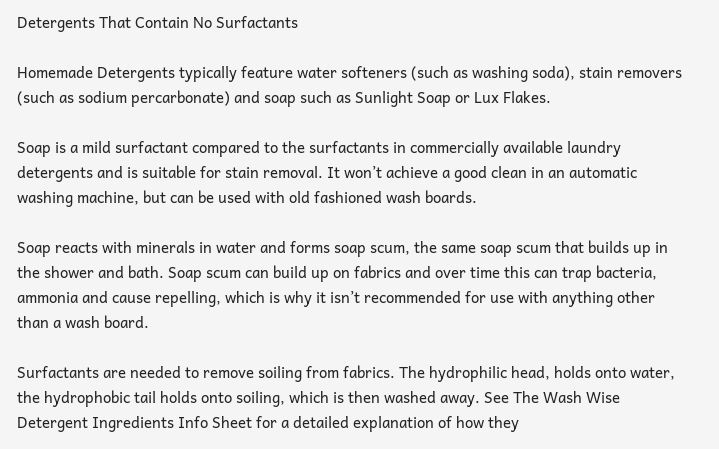Detergents That Contain No Surfactants

Homemade Detergents typically feature water softeners (such as washing soda), stain removers (such as sodium percarbonate) and soap such as Sunlight Soap or Lux Flakes.

Soap is a mild surfactant compared to the surfactants in commercially available laundry detergents and is suitable for stain removal. It won’t achieve a good clean in an automatic washing machine, but can be used with old fashioned wash boards.

Soap reacts with minerals in water and forms soap scum, the same soap scum that builds up in the shower and bath. Soap scum can build up on fabrics and over time this can trap bacteria, ammonia and cause repelling, which is why it isn’t recommended for use with anything other than a wash board.

Surfactants are needed to remove soiling from fabrics. The hydrophilic head, holds onto water, the hydrophobic tail holds onto soiling, which is then washed away. See The Wash Wise Detergent Ingredients Info Sheet for a detailed explanation of how they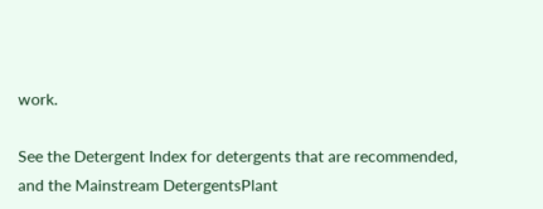work.

See the Detergent Index for detergents that are recommended, and the Mainstream DetergentsPlant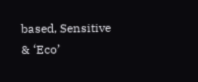based, Sensitive & ‘Eco’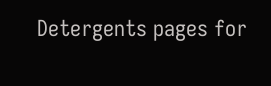Detergents pages for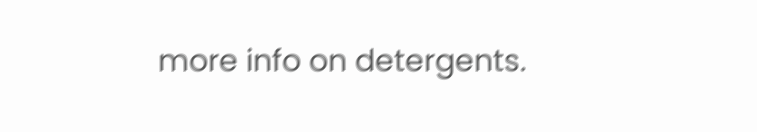more info on detergents.